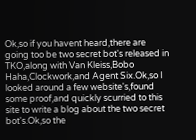Ok,so if you havent heard,there are going too be two secret bot's released in TKO,along with Van Kleiss,Bobo Haha,Clockwork,and Agent Six.Ok,so I looked around a few website's,found some proof,and quickly scurried to this site to write a blog about the two secret bot's.Ok,so the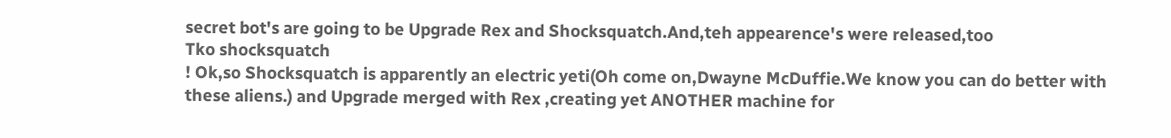secret bot's are going to be Upgrade Rex and Shocksquatch.And,teh appearence's were released,too
Tko shocksquatch
! Ok,so Shocksquatch is apparently an electric yeti(Oh come on,Dwayne McDuffie.We know you can do better with these aliens.) and Upgrade merged with Rex ,creating yet ANOTHER machine for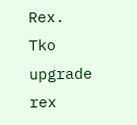Rex.
Tko upgrade rex